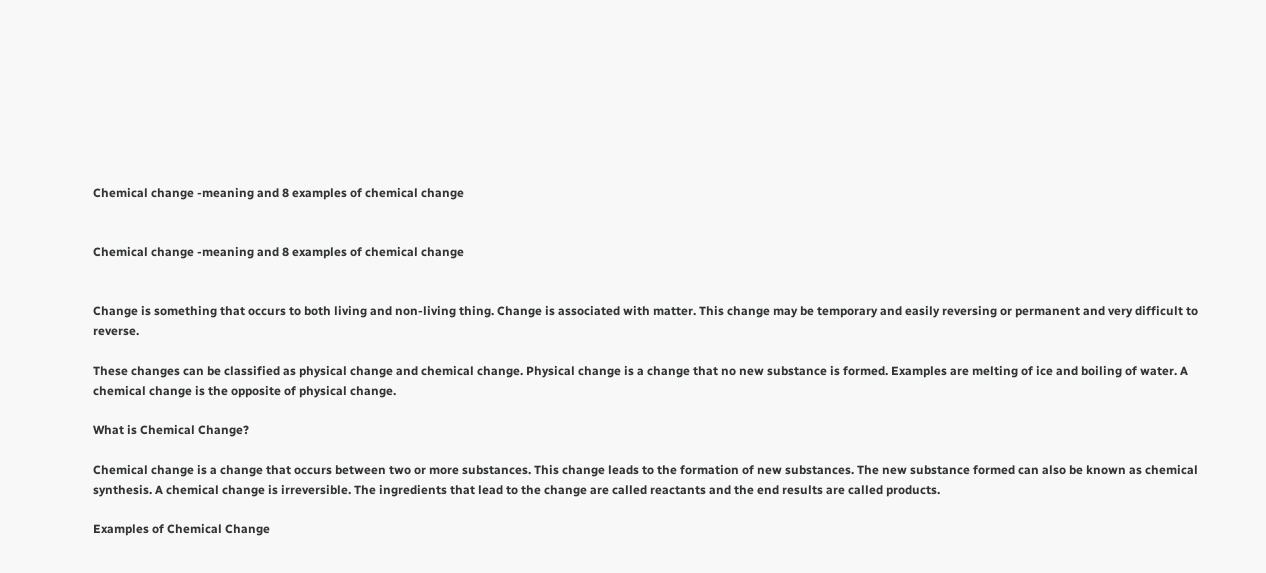Chemical change -meaning and 8 examples of chemical change


Chemical change -meaning and 8 examples of chemical change


Change is something that occurs to both living and non-living thing. Change is associated with matter. This change may be temporary and easily reversing or permanent and very difficult to reverse.

These changes can be classified as physical change and chemical change. Physical change is a change that no new substance is formed. Examples are melting of ice and boiling of water. A chemical change is the opposite of physical change.

What is Chemical Change?

Chemical change is a change that occurs between two or more substances. This change leads to the formation of new substances. The new substance formed can also be known as chemical synthesis. A chemical change is irreversible. The ingredients that lead to the change are called reactants and the end results are called products.

Examples of Chemical Change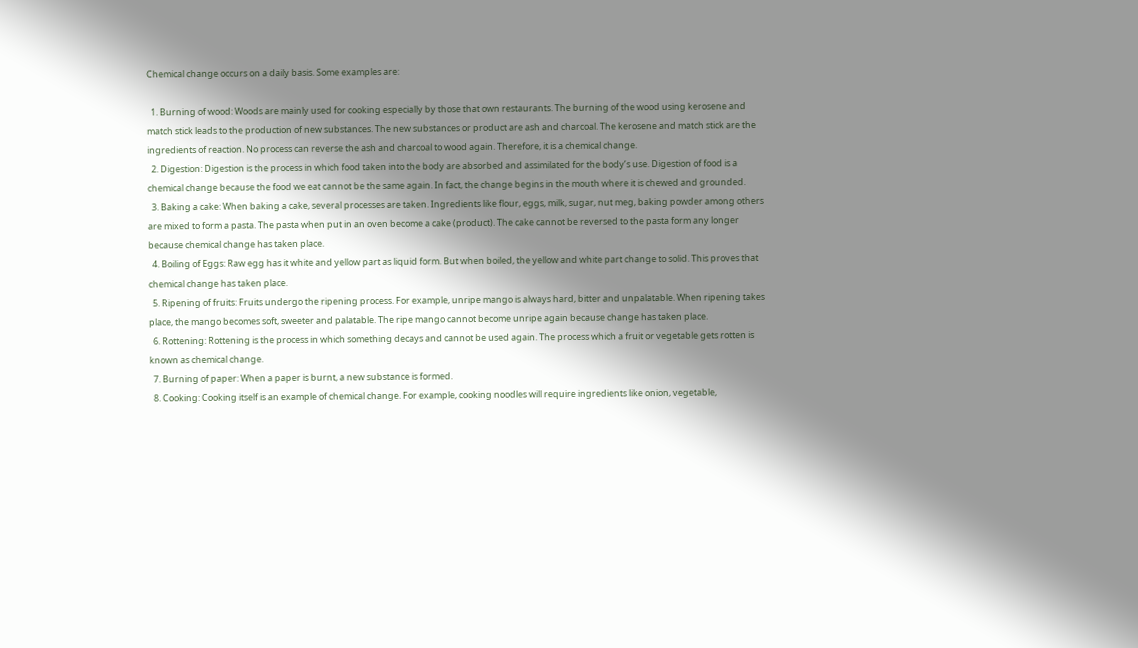Chemical change occurs on a daily basis. Some examples are:

  1. Burning of wood: Woods are mainly used for cooking especially by those that own restaurants. The burning of the wood using kerosene and match stick leads to the production of new substances. The new substances or product are ash and charcoal. The kerosene and match stick are the ingredients of reaction. No process can reverse the ash and charcoal to wood again. Therefore, it is a chemical change.
  2. Digestion: Digestion is the process in which food taken into the body are absorbed and assimilated for the body’s use. Digestion of food is a chemical change because the food we eat cannot be the same again. In fact, the change begins in the mouth where it is chewed and grounded.
  3. Baking a cake: When baking a cake, several processes are taken. Ingredients like flour, eggs, milk, sugar, nut meg, baking powder among others are mixed to form a pasta. The pasta when put in an oven become a cake (product). The cake cannot be reversed to the pasta form any longer because chemical change has taken place.
  4. Boiling of Eggs: Raw egg has it white and yellow part as liquid form. But when boiled, the yellow and white part change to solid. This proves that chemical change has taken place.
  5. Ripening of fruits: Fruits undergo the ripening process. For example, unripe mango is always hard, bitter and unpalatable. When ripening takes place, the mango becomes soft, sweeter and palatable. The ripe mango cannot become unripe again because change has taken place.
  6. Rottening: Rottening is the process in which something decays and cannot be used again. The process which a fruit or vegetable gets rotten is known as chemical change.
  7. Burning of paper: When a paper is burnt, a new substance is formed.
  8. Cooking: Cooking itself is an example of chemical change. For example, cooking noodles will require ingredients like onion, vegetable,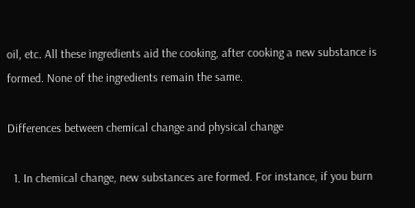oil, etc. All these ingredients aid the cooking, after cooking a new substance is formed. None of the ingredients remain the same.

Differences between chemical change and physical change

  1. In chemical change, new substances are formed. For instance, if you burn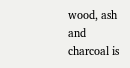wood, ash and charcoal is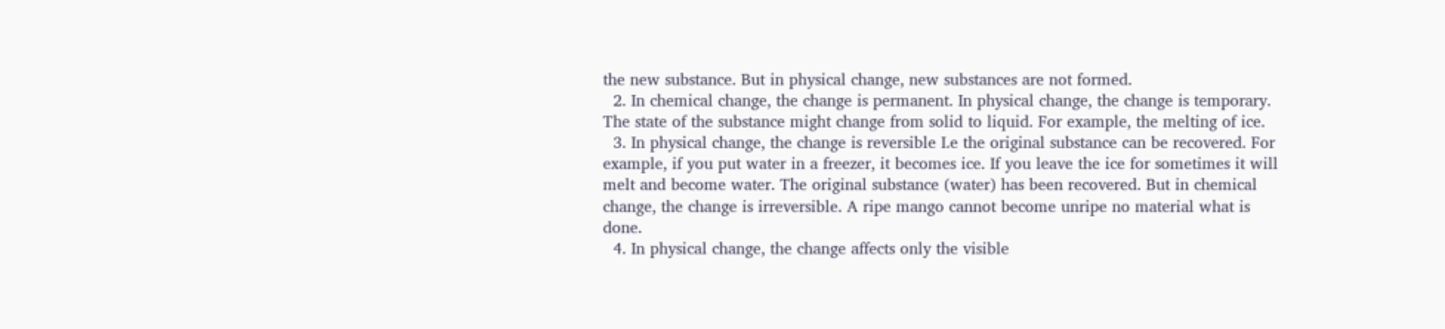the new substance. But in physical change, new substances are not formed.
  2. In chemical change, the change is permanent. In physical change, the change is temporary. The state of the substance might change from solid to liquid. For example, the melting of ice.
  3. In physical change, the change is reversible I.e the original substance can be recovered. For example, if you put water in a freezer, it becomes ice. If you leave the ice for sometimes it will melt and become water. The original substance (water) has been recovered. But in chemical change, the change is irreversible. A ripe mango cannot become unripe no material what is done.
  4. In physical change, the change affects only the visible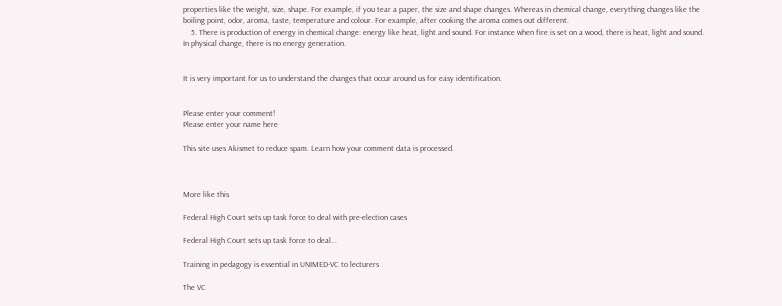properties like the weight, size, shape. For example, if you tear a paper, the size and shape changes. Whereas in chemical change, everything changes like the boiling point, odor, aroma, taste, temperature and colour. For example, after cooking the aroma comes out different.
    5. There is production of energy in chemical change: energy like heat, light and sound. For instance when fire is set on a wood, there is heat, light and sound. In physical change, there is no energy generation.


It is very important for us to understand the changes that occur around us for easy identification.


Please enter your comment!
Please enter your name here

This site uses Akismet to reduce spam. Learn how your comment data is processed.



More like this

Federal High Court sets up task force to deal with pre-election cases

Federal High Court sets up task force to deal...

Training in pedagogy is essential in UNIMED-VC to lecturers

The VC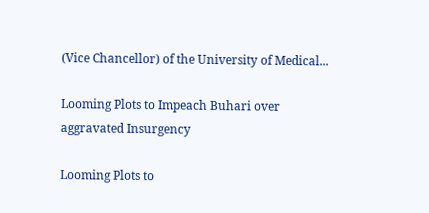(Vice Chancellor) of the University of Medical...

Looming Plots to Impeach Buhari over aggravated Insurgency

Looming Plots to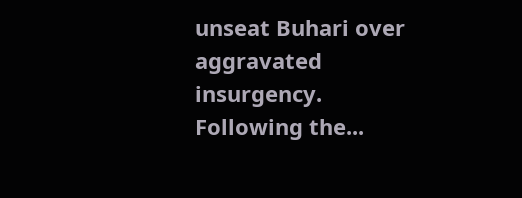unseat Buhari over aggravated insurgency. Following the...